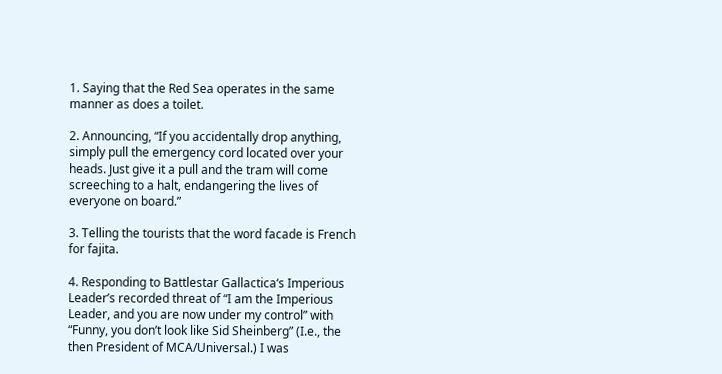1. Saying that the Red Sea operates in the same manner as does a toilet.

2. Announcing, “If you accidentally drop anything, simply pull the emergency cord located over your heads. Just give it a pull and the tram will come screeching to a halt, endangering the lives of everyone on board.”

3. Telling the tourists that the word facade is French for fajita.

4. Responding to Battlestar Gallactica‘s Imperious Leader’s recorded threat of “I am the Imperious Leader, and you are now under my control” with “Funny, you don’t look like Sid Sheinberg” (I.e., the then President of MCA/Universal.) I was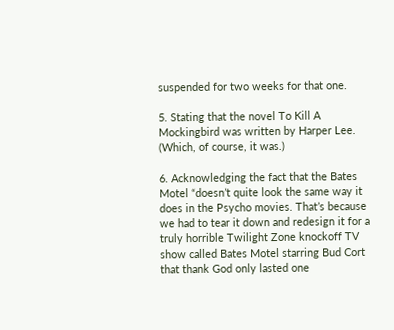suspended for two weeks for that one.

5. Stating that the novel To Kill A Mockingbird was written by Harper Lee. (Which, of course, it was.)

6. Acknowledging the fact that the Bates Motel “doesn’t quite look the same way it does in the Psycho movies. That’s because we had to tear it down and redesign it for a truly horrible Twilight Zone knockoff TV show called Bates Motel starring Bud Cort that thank God only lasted one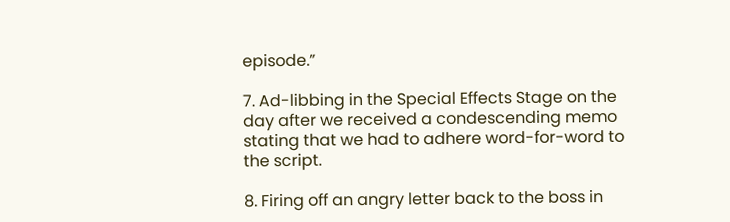episode.”

7. Ad-libbing in the Special Effects Stage on the day after we received a condescending memo stating that we had to adhere word-for-word to the script.

8. Firing off an angry letter back to the boss in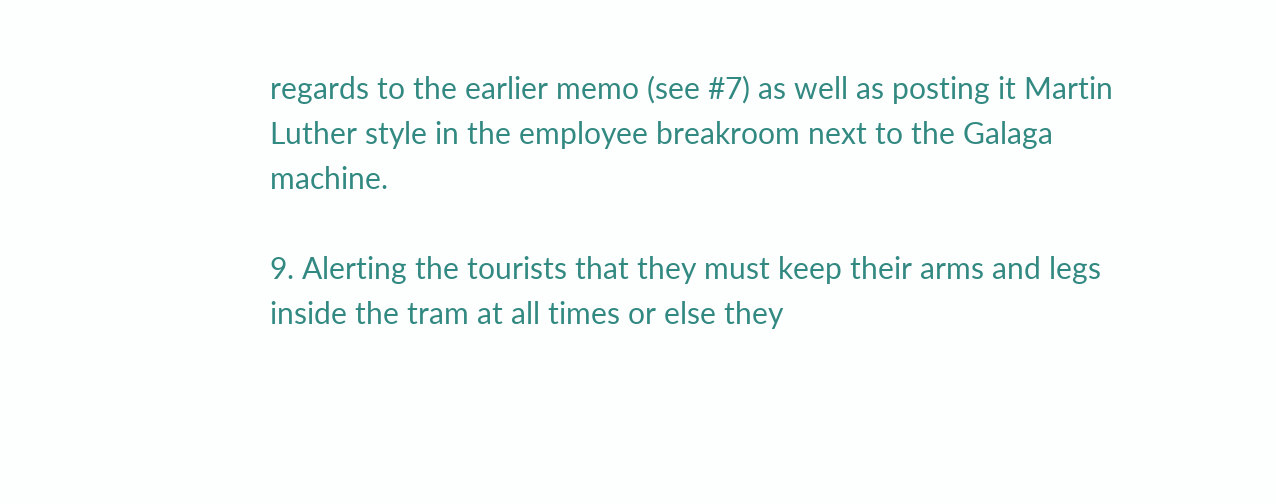regards to the earlier memo (see #7) as well as posting it Martin Luther style in the employee breakroom next to the Galaga machine.

9. Alerting the tourists that they must keep their arms and legs inside the tram at all times or else they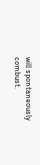will spontaneously combust.